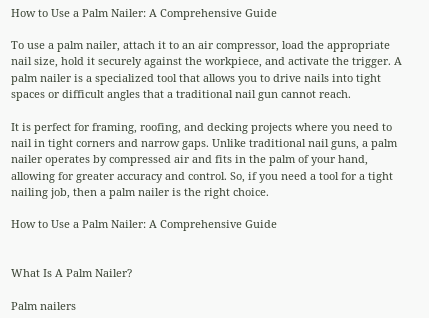How to Use a Palm Nailer: A Comprehensive Guide

To use a palm nailer, attach it to an air compressor, load the appropriate nail size, hold it securely against the workpiece, and activate the trigger. A palm nailer is a specialized tool that allows you to drive nails into tight spaces or difficult angles that a traditional nail gun cannot reach.

It is perfect for framing, roofing, and decking projects where you need to nail in tight corners and narrow gaps. Unlike traditional nail guns, a palm nailer operates by compressed air and fits in the palm of your hand, allowing for greater accuracy and control. So, if you need a tool for a tight nailing job, then a palm nailer is the right choice.

How to Use a Palm Nailer: A Comprehensive Guide


What Is A Palm Nailer?

Palm nailers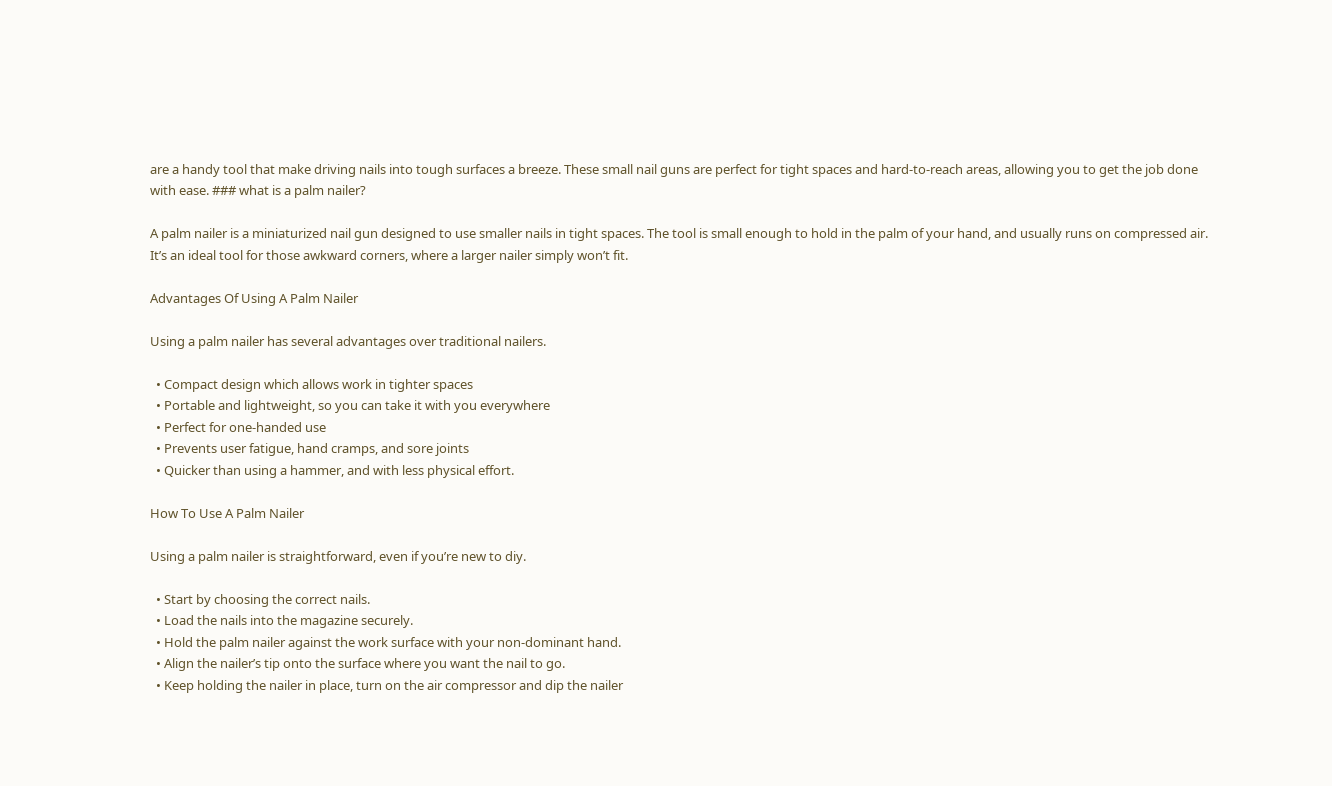are a handy tool that make driving nails into tough surfaces a breeze. These small nail guns are perfect for tight spaces and hard-to-reach areas, allowing you to get the job done with ease. ### what is a palm nailer?

A palm nailer is a miniaturized nail gun designed to use smaller nails in tight spaces. The tool is small enough to hold in the palm of your hand, and usually runs on compressed air. It’s an ideal tool for those awkward corners, where a larger nailer simply won’t fit.

Advantages Of Using A Palm Nailer

Using a palm nailer has several advantages over traditional nailers.

  • Compact design which allows work in tighter spaces
  • Portable and lightweight, so you can take it with you everywhere
  • Perfect for one-handed use
  • Prevents user fatigue, hand cramps, and sore joints
  • Quicker than using a hammer, and with less physical effort.

How To Use A Palm Nailer

Using a palm nailer is straightforward, even if you’re new to diy.

  • Start by choosing the correct nails.
  • Load the nails into the magazine securely.
  • Hold the palm nailer against the work surface with your non-dominant hand.
  • Align the nailer’s tip onto the surface where you want the nail to go.
  • Keep holding the nailer in place, turn on the air compressor and dip the nailer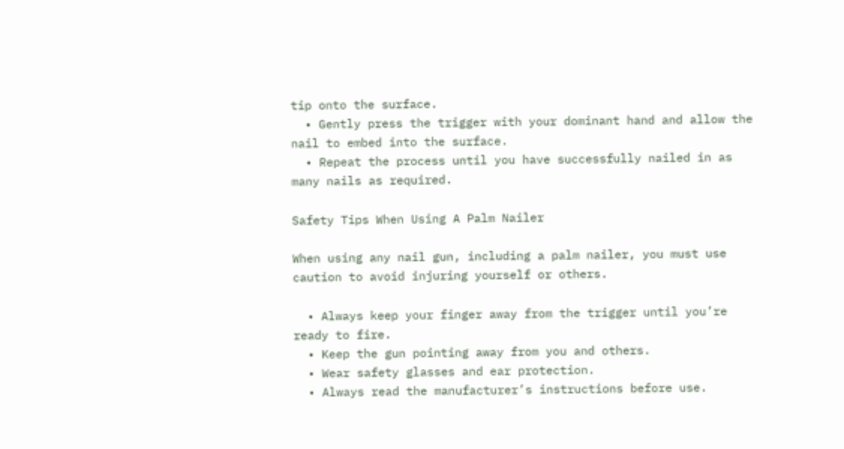tip onto the surface.
  • Gently press the trigger with your dominant hand and allow the nail to embed into the surface.
  • Repeat the process until you have successfully nailed in as many nails as required.

Safety Tips When Using A Palm Nailer

When using any nail gun, including a palm nailer, you must use caution to avoid injuring yourself or others.

  • Always keep your finger away from the trigger until you’re ready to fire.
  • Keep the gun pointing away from you and others.
  • Wear safety glasses and ear protection.
  • Always read the manufacturer’s instructions before use.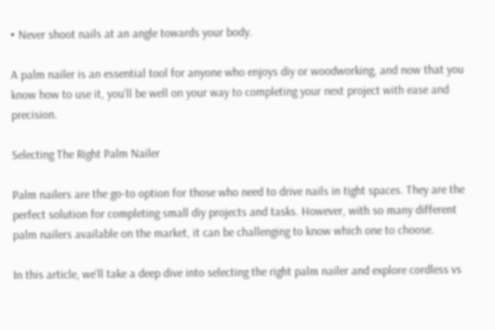• Never shoot nails at an angle towards your body.

A palm nailer is an essential tool for anyone who enjoys diy or woodworking, and now that you know how to use it, you’ll be well on your way to completing your next project with ease and precision.

Selecting The Right Palm Nailer

Palm nailers are the go-to option for those who need to drive nails in tight spaces. They are the perfect solution for completing small diy projects and tasks. However, with so many different palm nailers available on the market, it can be challenging to know which one to choose.

In this article, we’ll take a deep dive into selecting the right palm nailer and explore cordless vs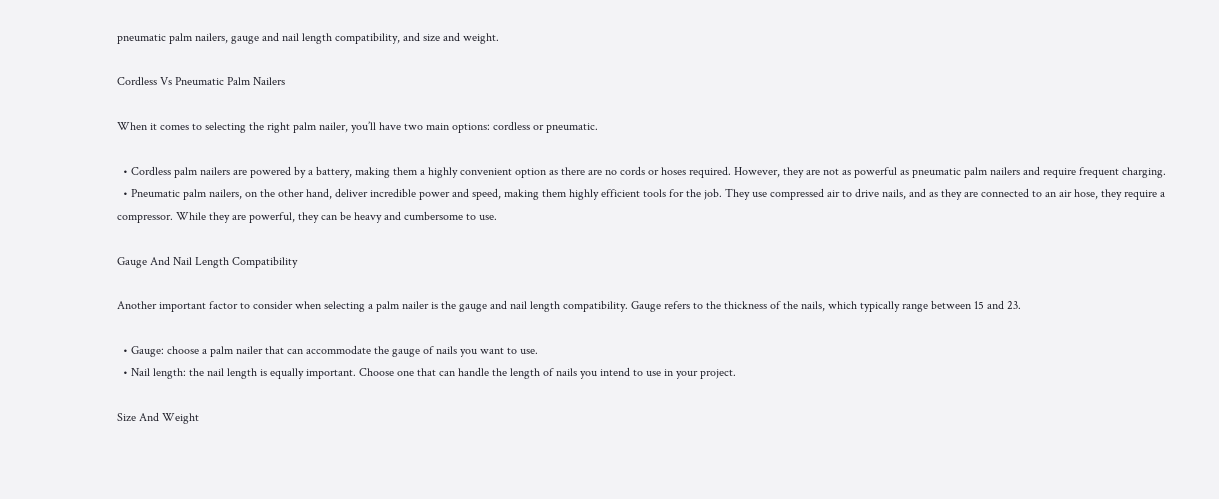pneumatic palm nailers, gauge and nail length compatibility, and size and weight.

Cordless Vs Pneumatic Palm Nailers

When it comes to selecting the right palm nailer, you’ll have two main options: cordless or pneumatic.

  • Cordless palm nailers are powered by a battery, making them a highly convenient option as there are no cords or hoses required. However, they are not as powerful as pneumatic palm nailers and require frequent charging.
  • Pneumatic palm nailers, on the other hand, deliver incredible power and speed, making them highly efficient tools for the job. They use compressed air to drive nails, and as they are connected to an air hose, they require a compressor. While they are powerful, they can be heavy and cumbersome to use.

Gauge And Nail Length Compatibility

Another important factor to consider when selecting a palm nailer is the gauge and nail length compatibility. Gauge refers to the thickness of the nails, which typically range between 15 and 23.

  • Gauge: choose a palm nailer that can accommodate the gauge of nails you want to use.
  • Nail length: the nail length is equally important. Choose one that can handle the length of nails you intend to use in your project.

Size And Weight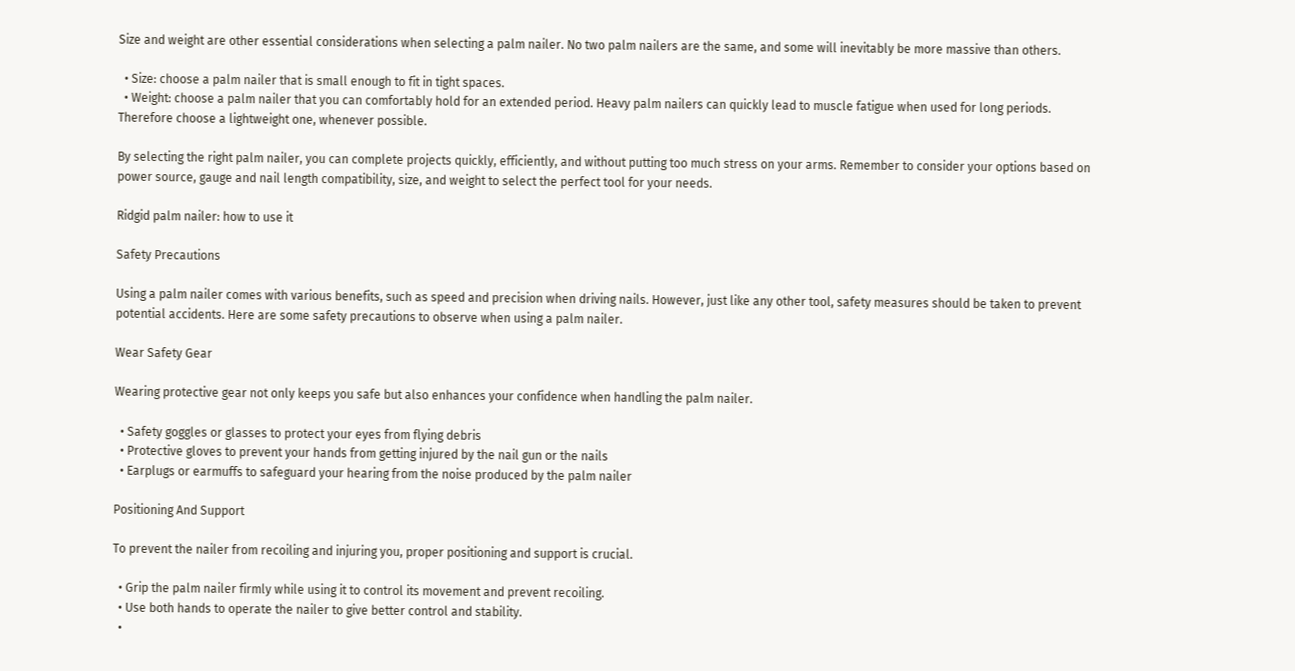Size and weight are other essential considerations when selecting a palm nailer. No two palm nailers are the same, and some will inevitably be more massive than others.

  • Size: choose a palm nailer that is small enough to fit in tight spaces.
  • Weight: choose a palm nailer that you can comfortably hold for an extended period. Heavy palm nailers can quickly lead to muscle fatigue when used for long periods. Therefore choose a lightweight one, whenever possible.

By selecting the right palm nailer, you can complete projects quickly, efficiently, and without putting too much stress on your arms. Remember to consider your options based on power source, gauge and nail length compatibility, size, and weight to select the perfect tool for your needs.

Ridgid palm nailer: how to use it

Safety Precautions

Using a palm nailer comes with various benefits, such as speed and precision when driving nails. However, just like any other tool, safety measures should be taken to prevent potential accidents. Here are some safety precautions to observe when using a palm nailer.

Wear Safety Gear

Wearing protective gear not only keeps you safe but also enhances your confidence when handling the palm nailer.

  • Safety goggles or glasses to protect your eyes from flying debris
  • Protective gloves to prevent your hands from getting injured by the nail gun or the nails
  • Earplugs or earmuffs to safeguard your hearing from the noise produced by the palm nailer

Positioning And Support

To prevent the nailer from recoiling and injuring you, proper positioning and support is crucial.

  • Grip the palm nailer firmly while using it to control its movement and prevent recoiling.
  • Use both hands to operate the nailer to give better control and stability.
  •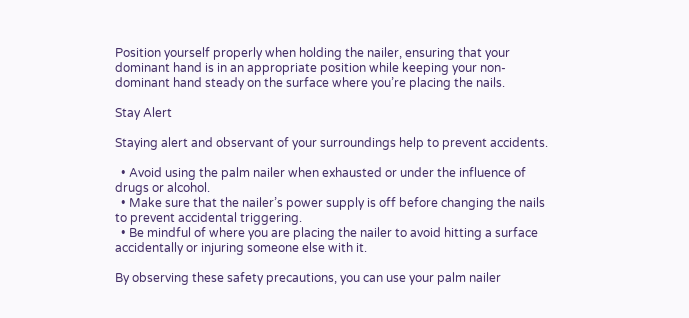Position yourself properly when holding the nailer, ensuring that your dominant hand is in an appropriate position while keeping your non-dominant hand steady on the surface where you’re placing the nails.

Stay Alert

Staying alert and observant of your surroundings help to prevent accidents.

  • Avoid using the palm nailer when exhausted or under the influence of drugs or alcohol.
  • Make sure that the nailer’s power supply is off before changing the nails to prevent accidental triggering.
  • Be mindful of where you are placing the nailer to avoid hitting a surface accidentally or injuring someone else with it.

By observing these safety precautions, you can use your palm nailer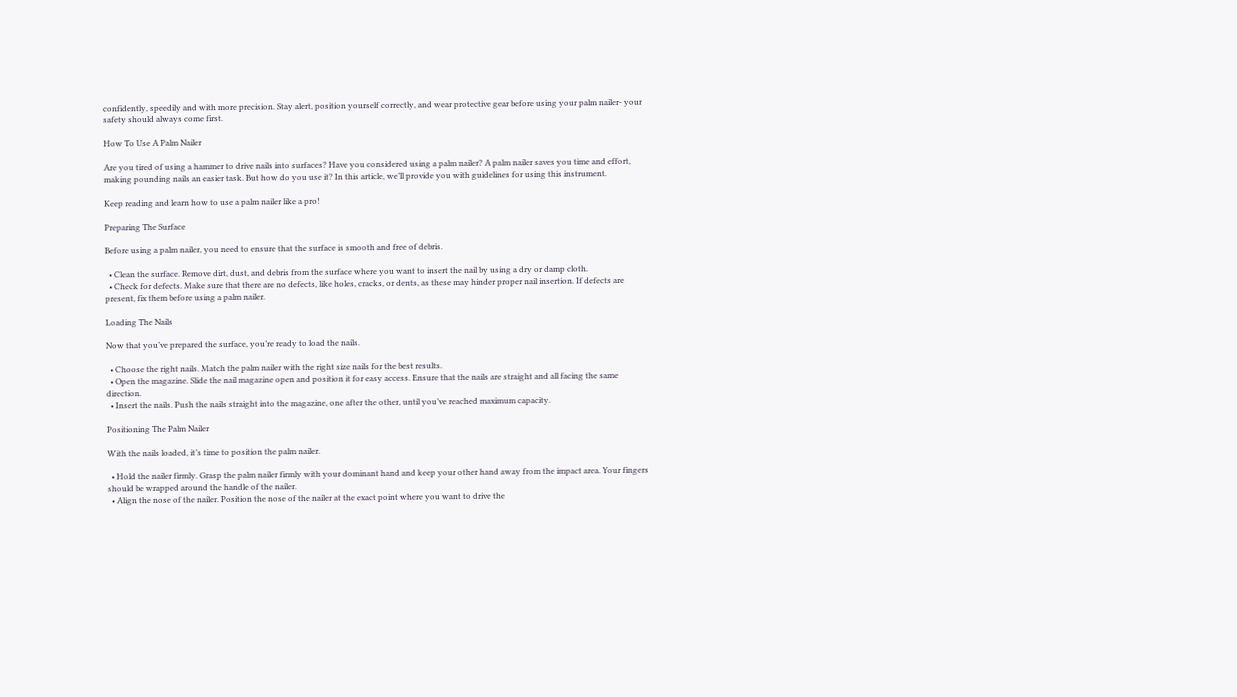confidently, speedily and with more precision. Stay alert, position yourself correctly, and wear protective gear before using your palm nailer- your safety should always come first.

How To Use A Palm Nailer

Are you tired of using a hammer to drive nails into surfaces? Have you considered using a palm nailer? A palm nailer saves you time and effort, making pounding nails an easier task. But how do you use it? In this article, we’ll provide you with guidelines for using this instrument.

Keep reading and learn how to use a palm nailer like a pro!

Preparing The Surface

Before using a palm nailer, you need to ensure that the surface is smooth and free of debris.

  • Clean the surface. Remove dirt, dust, and debris from the surface where you want to insert the nail by using a dry or damp cloth.
  • Check for defects. Make sure that there are no defects, like holes, cracks, or dents, as these may hinder proper nail insertion. If defects are present, fix them before using a palm nailer.

Loading The Nails

Now that you’ve prepared the surface, you’re ready to load the nails.

  • Choose the right nails. Match the palm nailer with the right size nails for the best results.
  • Open the magazine. Slide the nail magazine open and position it for easy access. Ensure that the nails are straight and all facing the same direction.
  • Insert the nails. Push the nails straight into the magazine, one after the other, until you’ve reached maximum capacity.

Positioning The Palm Nailer

With the nails loaded, it’s time to position the palm nailer.

  • Hold the nailer firmly. Grasp the palm nailer firmly with your dominant hand and keep your other hand away from the impact area. Your fingers should be wrapped around the handle of the nailer.
  • Align the nose of the nailer. Position the nose of the nailer at the exact point where you want to drive the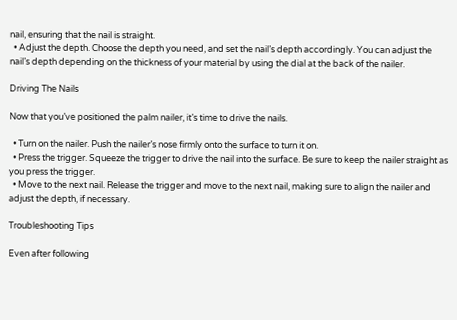nail, ensuring that the nail is straight.
  • Adjust the depth. Choose the depth you need, and set the nail’s depth accordingly. You can adjust the nail’s depth depending on the thickness of your material by using the dial at the back of the nailer.

Driving The Nails

Now that you’ve positioned the palm nailer, it’s time to drive the nails.

  • Turn on the nailer. Push the nailer’s nose firmly onto the surface to turn it on.
  • Press the trigger. Squeeze the trigger to drive the nail into the surface. Be sure to keep the nailer straight as you press the trigger.
  • Move to the next nail. Release the trigger and move to the next nail, making sure to align the nailer and adjust the depth, if necessary.

Troubleshooting Tips

Even after following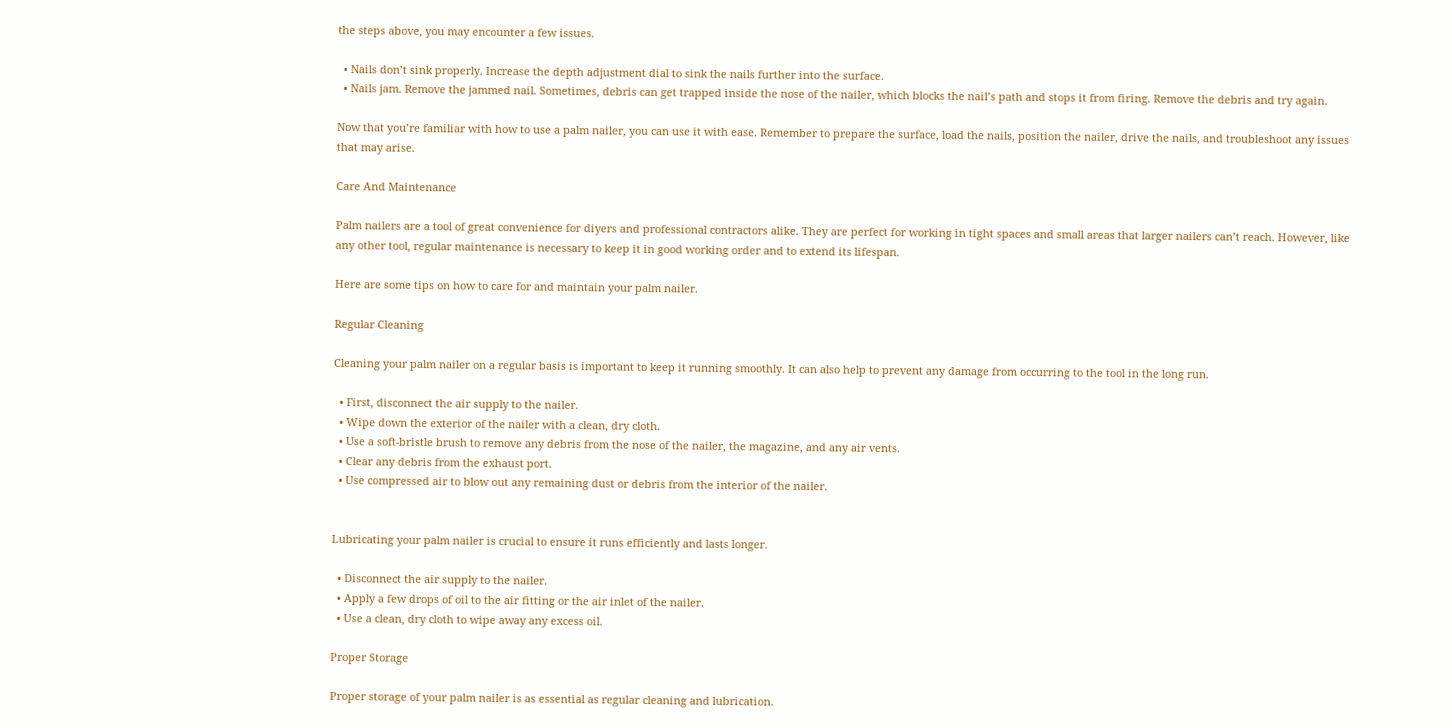the steps above, you may encounter a few issues.

  • Nails don’t sink properly. Increase the depth adjustment dial to sink the nails further into the surface.
  • Nails jam. Remove the jammed nail. Sometimes, debris can get trapped inside the nose of the nailer, which blocks the nail’s path and stops it from firing. Remove the debris and try again.

Now that you’re familiar with how to use a palm nailer, you can use it with ease. Remember to prepare the surface, load the nails, position the nailer, drive the nails, and troubleshoot any issues that may arise.

Care And Maintenance

Palm nailers are a tool of great convenience for diyers and professional contractors alike. They are perfect for working in tight spaces and small areas that larger nailers can’t reach. However, like any other tool, regular maintenance is necessary to keep it in good working order and to extend its lifespan.

Here are some tips on how to care for and maintain your palm nailer.

Regular Cleaning

Cleaning your palm nailer on a regular basis is important to keep it running smoothly. It can also help to prevent any damage from occurring to the tool in the long run.

  • First, disconnect the air supply to the nailer.
  • Wipe down the exterior of the nailer with a clean, dry cloth.
  • Use a soft-bristle brush to remove any debris from the nose of the nailer, the magazine, and any air vents.
  • Clear any debris from the exhaust port.
  • Use compressed air to blow out any remaining dust or debris from the interior of the nailer.


Lubricating your palm nailer is crucial to ensure it runs efficiently and lasts longer.

  • Disconnect the air supply to the nailer.
  • Apply a few drops of oil to the air fitting or the air inlet of the nailer.
  • Use a clean, dry cloth to wipe away any excess oil.

Proper Storage

Proper storage of your palm nailer is as essential as regular cleaning and lubrication.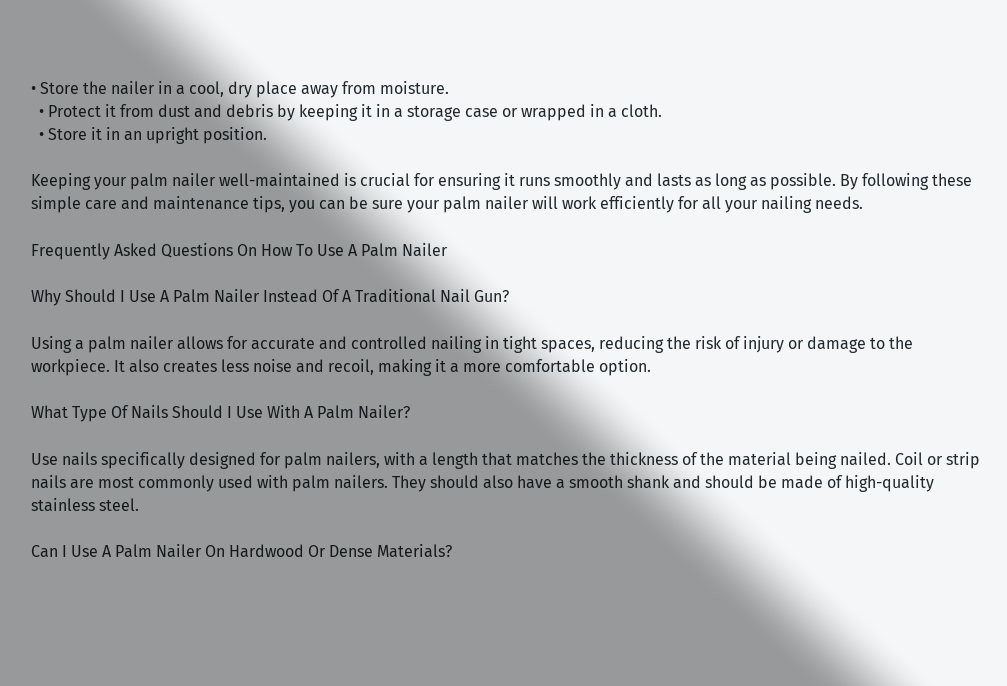• Store the nailer in a cool, dry place away from moisture.
  • Protect it from dust and debris by keeping it in a storage case or wrapped in a cloth.
  • Store it in an upright position.

Keeping your palm nailer well-maintained is crucial for ensuring it runs smoothly and lasts as long as possible. By following these simple care and maintenance tips, you can be sure your palm nailer will work efficiently for all your nailing needs.

Frequently Asked Questions On How To Use A Palm Nailer

Why Should I Use A Palm Nailer Instead Of A Traditional Nail Gun?

Using a palm nailer allows for accurate and controlled nailing in tight spaces, reducing the risk of injury or damage to the workpiece. It also creates less noise and recoil, making it a more comfortable option.

What Type Of Nails Should I Use With A Palm Nailer?

Use nails specifically designed for palm nailers, with a length that matches the thickness of the material being nailed. Coil or strip nails are most commonly used with palm nailers. They should also have a smooth shank and should be made of high-quality stainless steel.

Can I Use A Palm Nailer On Hardwood Or Dense Materials?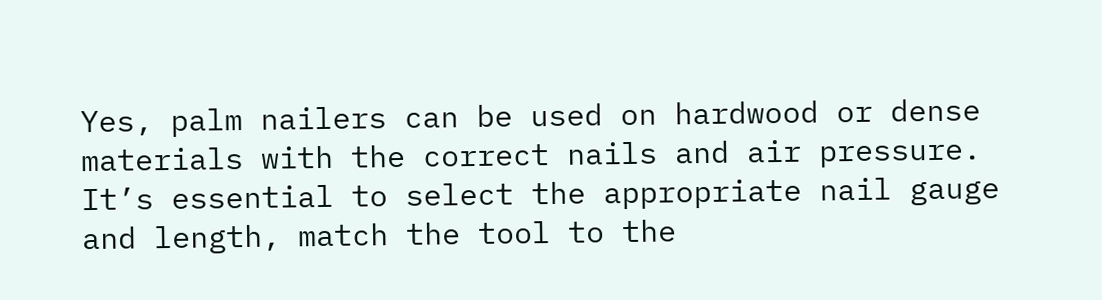Yes, palm nailers can be used on hardwood or dense materials with the correct nails and air pressure. It’s essential to select the appropriate nail gauge and length, match the tool to the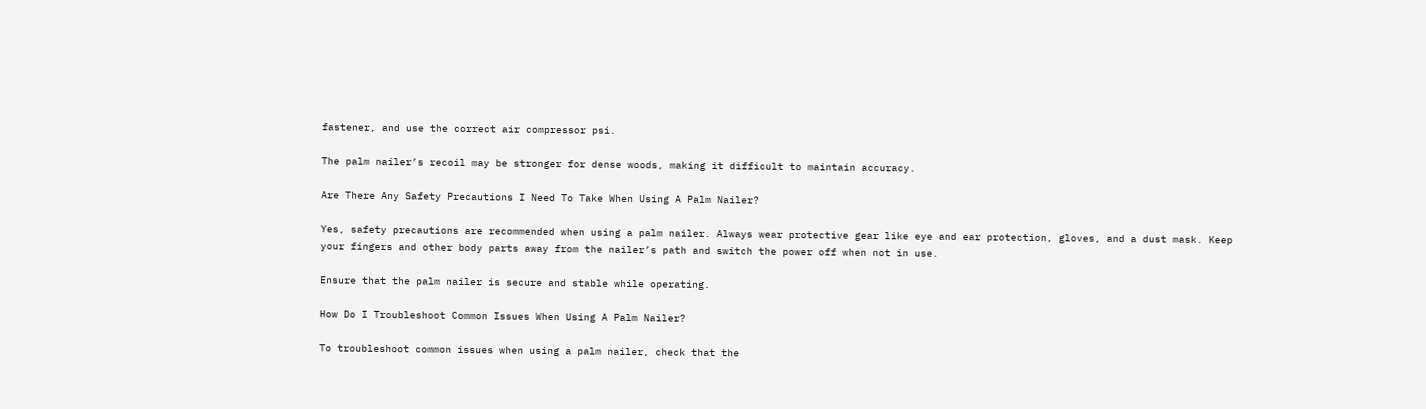fastener, and use the correct air compressor psi.

The palm nailer’s recoil may be stronger for dense woods, making it difficult to maintain accuracy.

Are There Any Safety Precautions I Need To Take When Using A Palm Nailer?

Yes, safety precautions are recommended when using a palm nailer. Always wear protective gear like eye and ear protection, gloves, and a dust mask. Keep your fingers and other body parts away from the nailer’s path and switch the power off when not in use.

Ensure that the palm nailer is secure and stable while operating.

How Do I Troubleshoot Common Issues When Using A Palm Nailer?

To troubleshoot common issues when using a palm nailer, check that the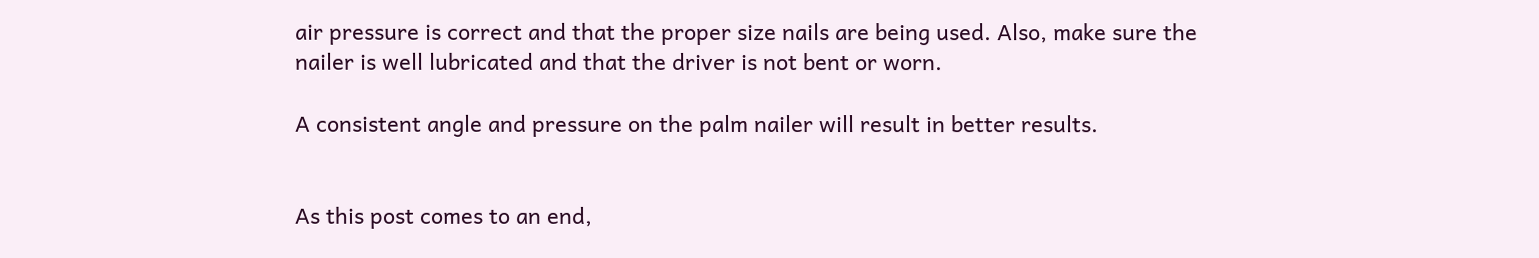air pressure is correct and that the proper size nails are being used. Also, make sure the nailer is well lubricated and that the driver is not bent or worn.

A consistent angle and pressure on the palm nailer will result in better results.


As this post comes to an end,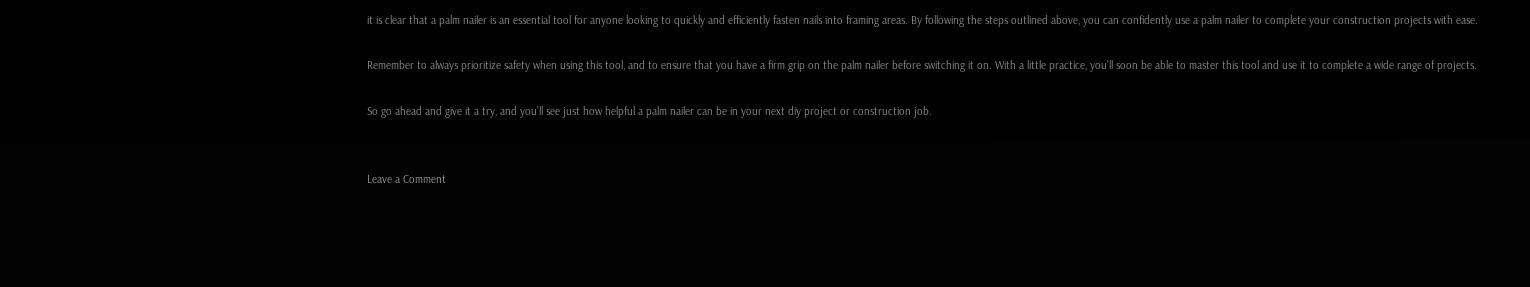it is clear that a palm nailer is an essential tool for anyone looking to quickly and efficiently fasten nails into framing areas. By following the steps outlined above, you can confidently use a palm nailer to complete your construction projects with ease.

Remember to always prioritize safety when using this tool, and to ensure that you have a firm grip on the palm nailer before switching it on. With a little practice, you’ll soon be able to master this tool and use it to complete a wide range of projects.

So go ahead and give it a try, and you’ll see just how helpful a palm nailer can be in your next diy project or construction job.


Leave a Comment